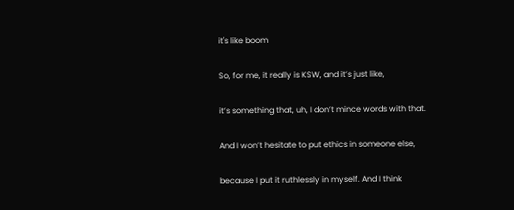it's like boom

So, for me, it really is KSW, and it’s just like,

it’s something that, uh, I don’t mince words with that.

And I won’t hesitate to put ethics in someone else,

because I put it ruthlessly in myself. And I think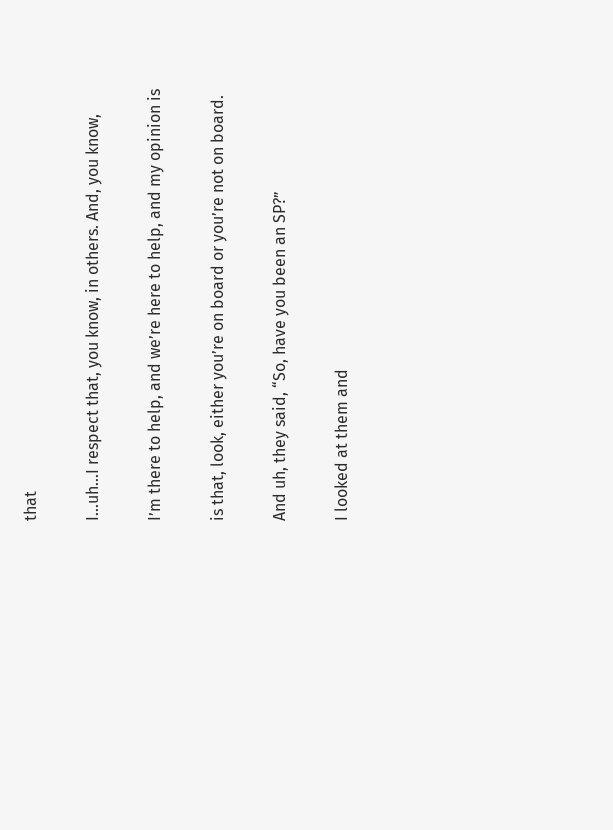that

I…uh…I respect that, you know, in others. And, you know,

I’m there to help, and we’re here to help, and my opinion is

is that, look, either you’re on board or you’re not on board.

And uh, they said, “So, have you been an SP?”

I looked at them and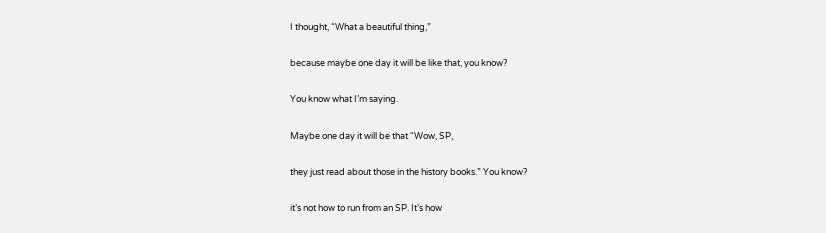I thought, “What a beautiful thing,”

because maybe one day it will be like that, you know?

You know what I’m saying.

Maybe one day it will be that “Wow, SP,

they just read about those in the history books.” You know?

it’s not how to run from an SP. It’s how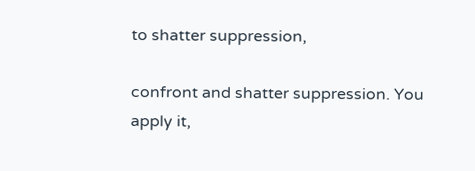to shatter suppression,

confront and shatter suppression. You apply it,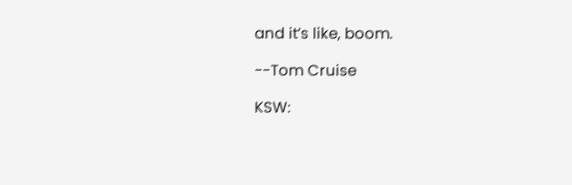and it’s like, boom.

--Tom Cruise

KSW: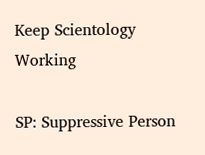Keep Scientology Working

SP: Suppressive Person